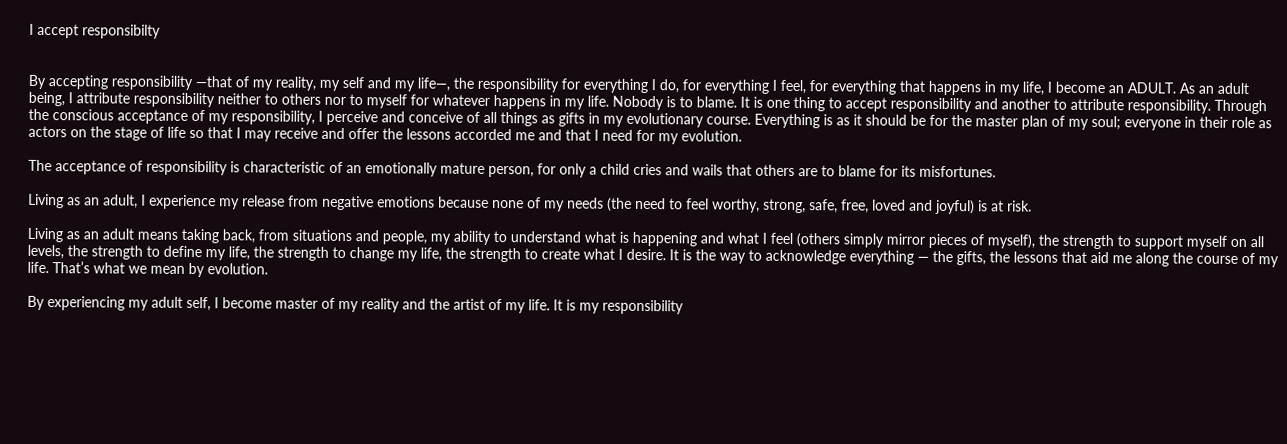I accept responsibilty


By accepting responsibility —that of my reality, my self and my life—, the responsibility for everything I do, for everything I feel, for everything that happens in my life, I become an ADULT. As an adult being, I attribute responsibility neither to others nor to myself for whatever happens in my life. Nobody is to blame. It is one thing to accept responsibility and another to attribute responsibility. Through the conscious acceptance of my responsibility, I perceive and conceive of all things as gifts in my evolutionary course. Everything is as it should be for the master plan of my soul; everyone in their role as actors on the stage of life so that I may receive and offer the lessons accorded me and that I need for my evolution.

The acceptance of responsibility is characteristic of an emotionally mature person, for only a child cries and wails that others are to blame for its misfortunes.

Living as an adult, I experience my release from negative emotions because none of my needs (the need to feel worthy, strong, safe, free, loved and joyful) is at risk.

Living as an adult means taking back, from situations and people, my ability to understand what is happening and what I feel (others simply mirror pieces of myself), the strength to support myself on all levels, the strength to define my life, the strength to change my life, the strength to create what I desire. It is the way to acknowledge everything — the gifts, the lessons that aid me along the course of my life. That’s what we mean by evolution.

By experiencing my adult self, I become master of my reality and the artist of my life. It is my responsibility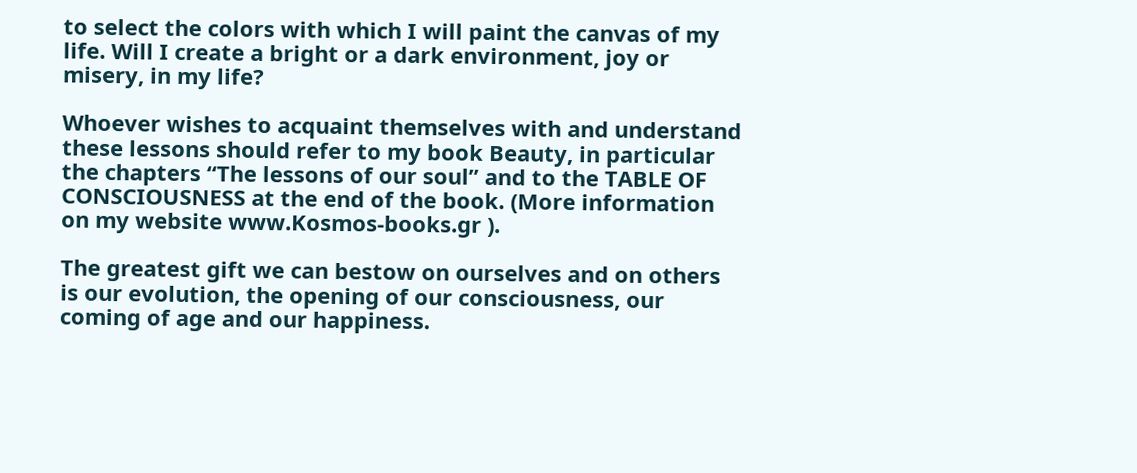to select the colors with which I will paint the canvas of my life. Will I create a bright or a dark environment, joy or misery, in my life?

Whoever wishes to acquaint themselves with and understand these lessons should refer to my book Beauty, in particular the chapters “The lessons of our soul” and to the TABLE OF CONSCIOUSNESS at the end of the book. (More information on my website www.Kosmos-books.gr ).

The greatest gift we can bestow on ourselves and on others is our evolution, the opening of our consciousness, our coming of age and our happiness.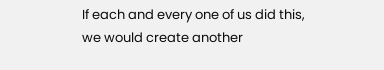If each and every one of us did this, we would create another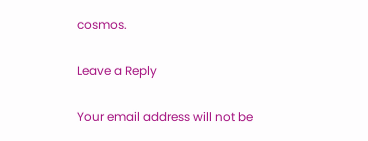cosmos.

Leave a Reply

Your email address will not be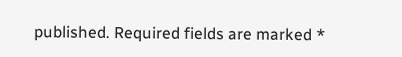published. Required fields are marked *